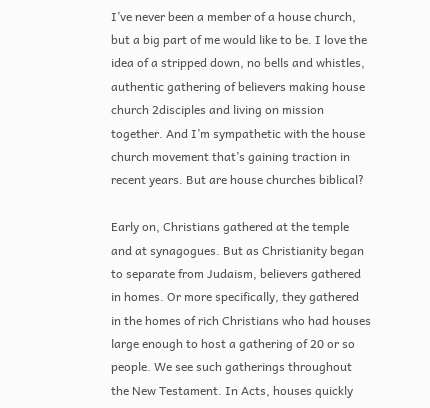I’ve never been a member of a house church, but a big part of me would like to be. I love the idea of a stripped down, no bells and whistles, authentic gathering of believers making house church 2disciples and living on mission together. And I’m sympathetic with the house church movement that’s gaining traction in recent years. But are house churches biblical?

Early on, Christians gathered at the temple and at synagogues. But as Christianity began to separate from Judaism, believers gathered in homes. Or more specifically, they gathered in the homes of rich Christians who had houses large enough to host a gathering of 20 or so people. We see such gatherings throughout the New Testament. In Acts, houses quickly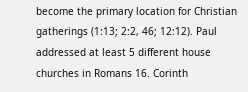become the primary location for Christian gatherings (1:13; 2:2, 46; 12:12). Paul addressed at least 5 different house churches in Romans 16. Corinth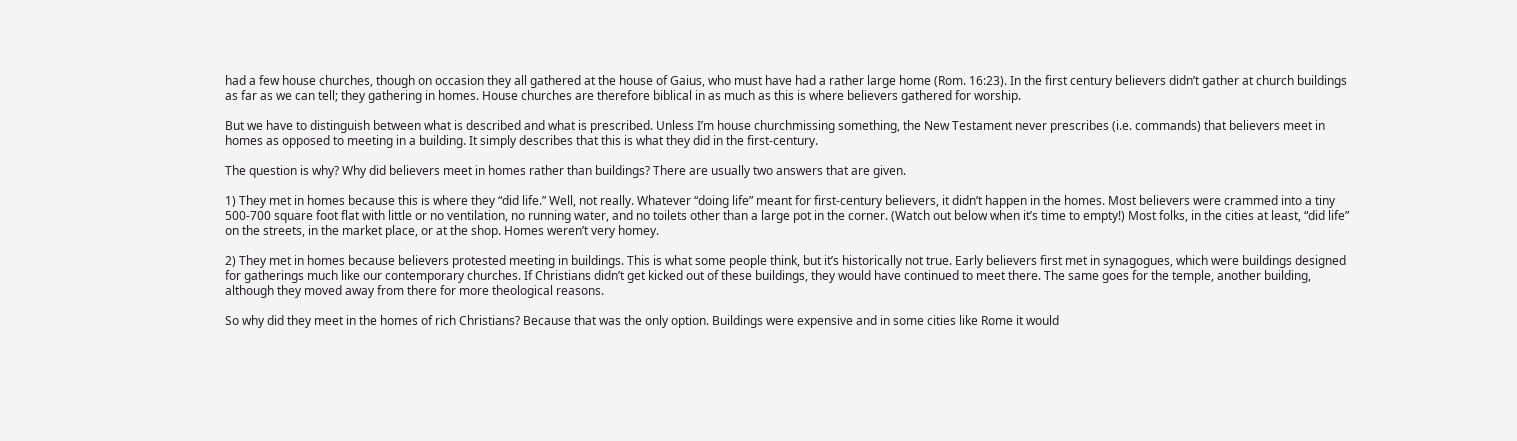had a few house churches, though on occasion they all gathered at the house of Gaius, who must have had a rather large home (Rom. 16:23). In the first century believers didn’t gather at church buildings as far as we can tell; they gathering in homes. House churches are therefore biblical in as much as this is where believers gathered for worship.

But we have to distinguish between what is described and what is prescribed. Unless I’m house churchmissing something, the New Testament never prescribes (i.e. commands) that believers meet in homes as opposed to meeting in a building. It simply describes that this is what they did in the first-century.

The question is why? Why did believers meet in homes rather than buildings? There are usually two answers that are given.

1) They met in homes because this is where they “did life.” Well, not really. Whatever “doing life” meant for first-century believers, it didn’t happen in the homes. Most believers were crammed into a tiny 500-700 square foot flat with little or no ventilation, no running water, and no toilets other than a large pot in the corner. (Watch out below when it’s time to empty!) Most folks, in the cities at least, “did life” on the streets, in the market place, or at the shop. Homes weren’t very homey.

2) They met in homes because believers protested meeting in buildings. This is what some people think, but it’s historically not true. Early believers first met in synagogues, which were buildings designed for gatherings much like our contemporary churches. If Christians didn’t get kicked out of these buildings, they would have continued to meet there. The same goes for the temple, another building, although they moved away from there for more theological reasons.

So why did they meet in the homes of rich Christians? Because that was the only option. Buildings were expensive and in some cities like Rome it would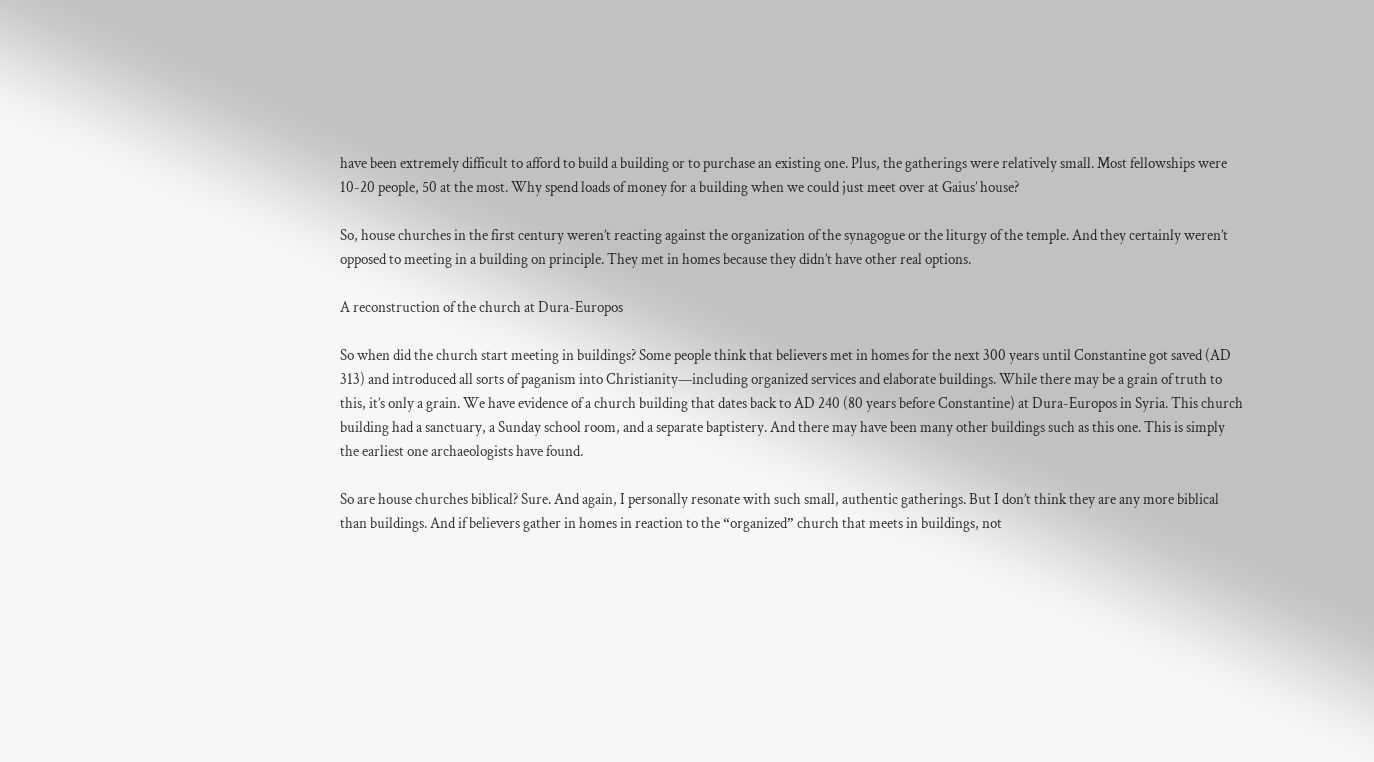have been extremely difficult to afford to build a building or to purchase an existing one. Plus, the gatherings were relatively small. Most fellowships were 10-20 people, 50 at the most. Why spend loads of money for a building when we could just meet over at Gaius’ house?

So, house churches in the first century weren’t reacting against the organization of the synagogue or the liturgy of the temple. And they certainly weren’t opposed to meeting in a building on principle. They met in homes because they didn’t have other real options.

A reconstruction of the church at Dura-Europos

So when did the church start meeting in buildings? Some people think that believers met in homes for the next 300 years until Constantine got saved (AD 313) and introduced all sorts of paganism into Christianity—including organized services and elaborate buildings. While there may be a grain of truth to this, it’s only a grain. We have evidence of a church building that dates back to AD 240 (80 years before Constantine) at Dura-Europos in Syria. This church building had a sanctuary, a Sunday school room, and a separate baptistery. And there may have been many other buildings such as this one. This is simply the earliest one archaeologists have found.

So are house churches biblical? Sure. And again, I personally resonate with such small, authentic gatherings. But I don’t think they are any more biblical than buildings. And if believers gather in homes in reaction to the “organized” church that meets in buildings, not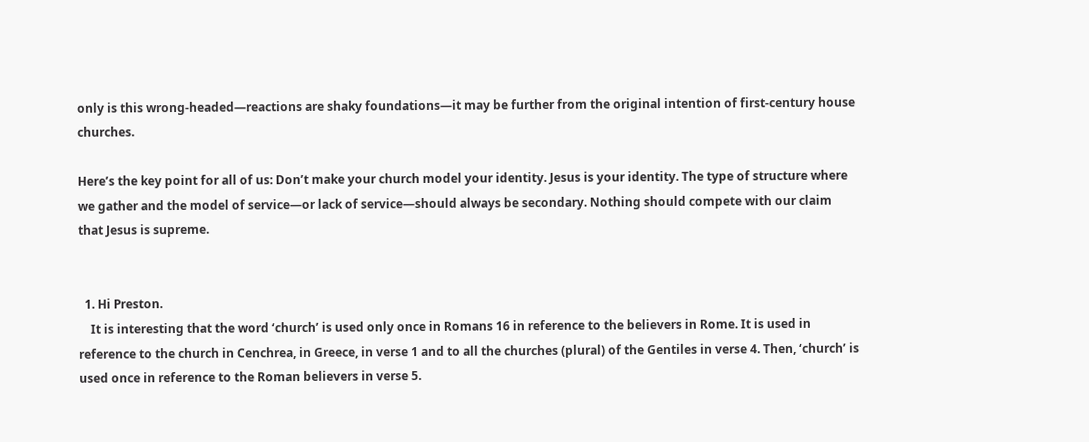only is this wrong-headed—reactions are shaky foundations—it may be further from the original intention of first-century house churches.

Here’s the key point for all of us: Don’t make your church model your identity. Jesus is your identity. The type of structure where we gather and the model of service—or lack of service—should always be secondary. Nothing should compete with our claim that Jesus is supreme.


  1. Hi Preston.
    It is interesting that the word ‘church’ is used only once in Romans 16 in reference to the believers in Rome. It is used in reference to the church in Cenchrea, in Greece, in verse 1 and to all the churches (plural) of the Gentiles in verse 4. Then, ‘church’ is used once in reference to the Roman believers in verse 5.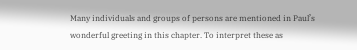Many individuals and groups of persons are mentioned in Paul’s wonderful greeting in this chapter. To interpret these as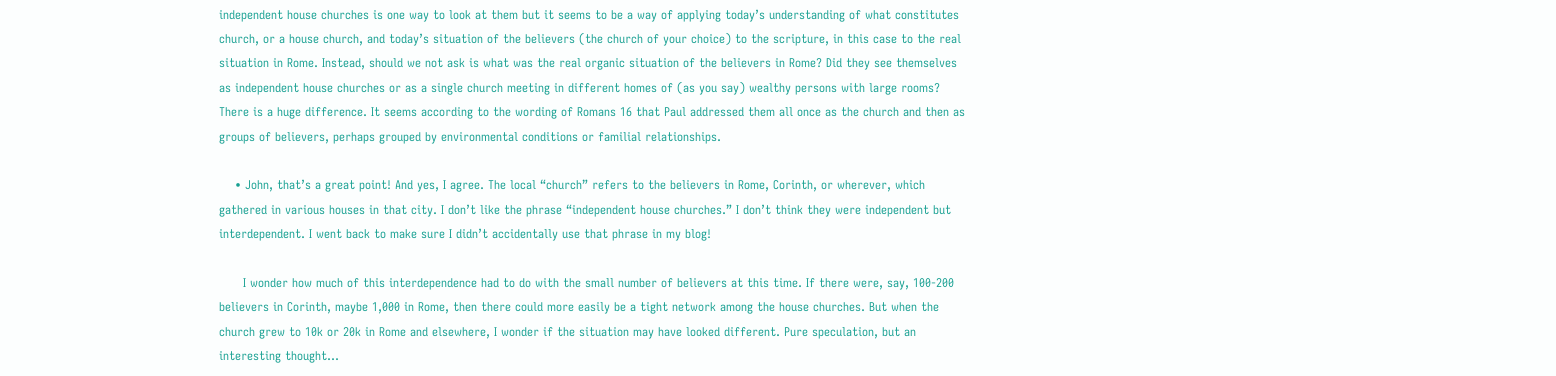independent house churches is one way to look at them but it seems to be a way of applying today’s understanding of what constitutes church, or a house church, and today’s situation of the believers (the church of your choice) to the scripture, in this case to the real situation in Rome. Instead, should we not ask is what was the real organic situation of the believers in Rome? Did they see themselves as independent house churches or as a single church meeting in different homes of (as you say) wealthy persons with large rooms? There is a huge difference. It seems according to the wording of Romans 16 that Paul addressed them all once as the church and then as groups of believers, perhaps grouped by environmental conditions or familial relationships.

    • John, that’s a great point! And yes, I agree. The local “church” refers to the believers in Rome, Corinth, or wherever, which gathered in various houses in that city. I don’t like the phrase “independent house churches.” I don’t think they were independent but interdependent. I went back to make sure I didn’t accidentally use that phrase in my blog!

      I wonder how much of this interdependence had to do with the small number of believers at this time. If there were, say, 100-200 believers in Corinth, maybe 1,000 in Rome, then there could more easily be a tight network among the house churches. But when the church grew to 10k or 20k in Rome and elsewhere, I wonder if the situation may have looked different. Pure speculation, but an interesting thought…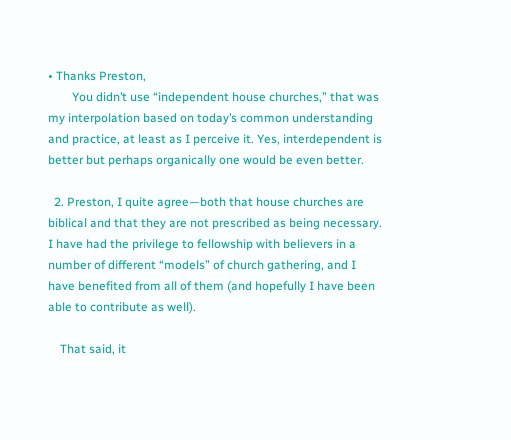• Thanks Preston,
        You didn’t use “independent house churches,” that was my interpolation based on today’s common understanding and practice, at least as I perceive it. Yes, interdependent is better but perhaps organically one would be even better.

  2. Preston, I quite agree—both that house churches are biblical and that they are not prescribed as being necessary. I have had the privilege to fellowship with believers in a number of different “models” of church gathering, and I have benefited from all of them (and hopefully I have been able to contribute as well).

    That said, it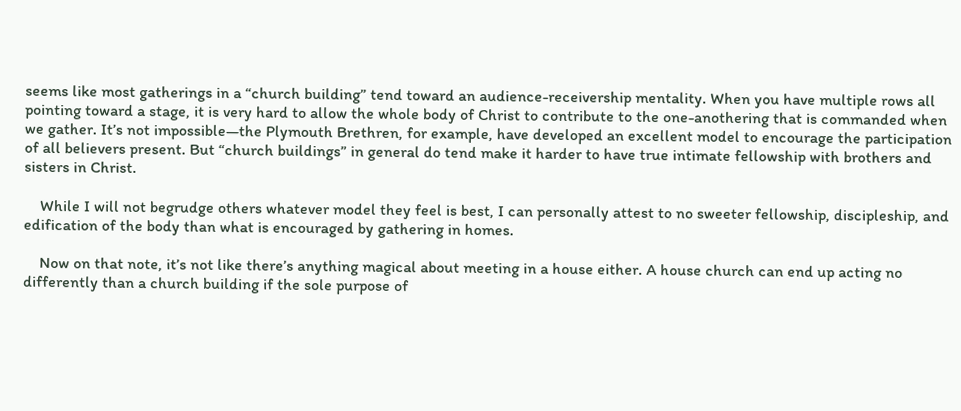seems like most gatherings in a “church building” tend toward an audience-receivership mentality. When you have multiple rows all pointing toward a stage, it is very hard to allow the whole body of Christ to contribute to the one-anothering that is commanded when we gather. It’s not impossible—the Plymouth Brethren, for example, have developed an excellent model to encourage the participation of all believers present. But “church buildings” in general do tend make it harder to have true intimate fellowship with brothers and sisters in Christ.

    While I will not begrudge others whatever model they feel is best, I can personally attest to no sweeter fellowship, discipleship, and edification of the body than what is encouraged by gathering in homes.

    Now on that note, it’s not like there’s anything magical about meeting in a house either. A house church can end up acting no differently than a church building if the sole purpose of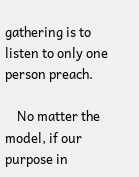gathering is to listen to only one person preach.

    No matter the model, if our purpose in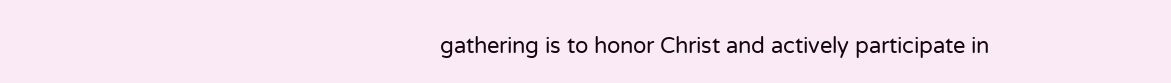gathering is to honor Christ and actively participate in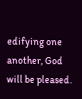edifying one another, God will be pleased.